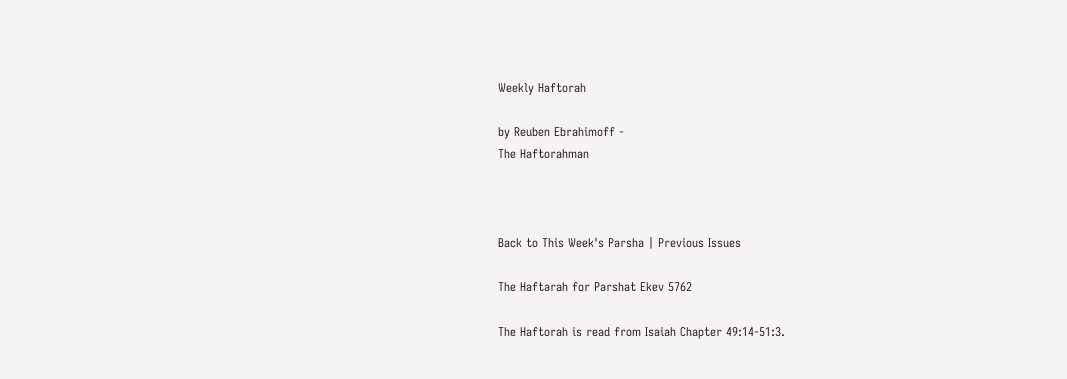Weekly Haftorah

by Reuben Ebrahimoff -
The Haftorahman



Back to This Week's Parsha | Previous Issues

The Haftarah for Parshat Ekev 5762

The Haftorah is read from Isaiah Chapter 49:14-51:3.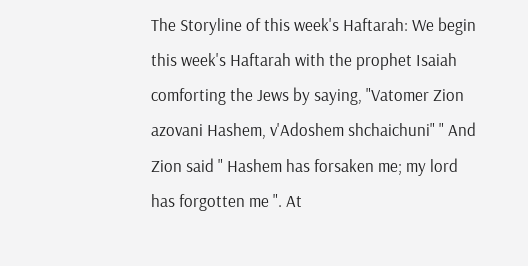The Storyline of this week's Haftarah: We begin this week's Haftarah with the prophet Isaiah comforting the Jews by saying, "Vatomer Zion azovani Hashem, v'Adoshem shchaichuni" " And Zion said " Hashem has forsaken me; my lord has forgotten me ". At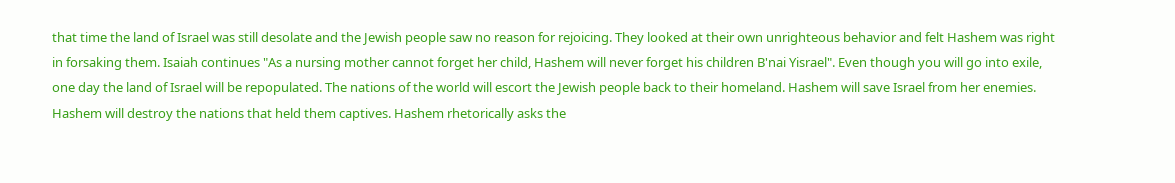that time the land of Israel was still desolate and the Jewish people saw no reason for rejoicing. They looked at their own unrighteous behavior and felt Hashem was right in forsaking them. Isaiah continues "As a nursing mother cannot forget her child, Hashem will never forget his children B'nai Yisrael". Even though you will go into exile, one day the land of Israel will be repopulated. The nations of the world will escort the Jewish people back to their homeland. Hashem will save Israel from her enemies. Hashem will destroy the nations that held them captives. Hashem rhetorically asks the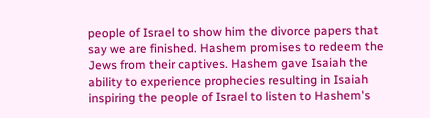people of Israel to show him the divorce papers that say we are finished. Hashem promises to redeem the Jews from their captives. Hashem gave Isaiah the ability to experience prophecies resulting in Isaiah inspiring the people of Israel to listen to Hashem's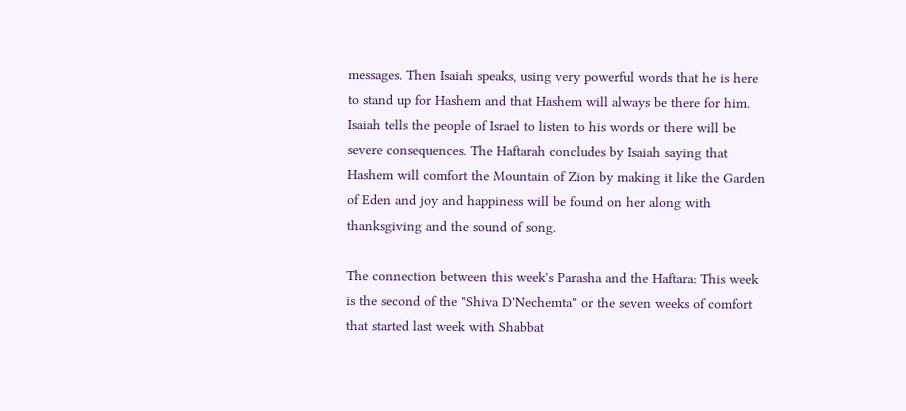messages. Then Isaiah speaks, using very powerful words that he is here to stand up for Hashem and that Hashem will always be there for him. Isaiah tells the people of Israel to listen to his words or there will be severe consequences. The Haftarah concludes by Isaiah saying that Hashem will comfort the Mountain of Zion by making it like the Garden of Eden and joy and happiness will be found on her along with thanksgiving and the sound of song.

The connection between this week's Parasha and the Haftara: This week is the second of the "Shiva D'Nechemta" or the seven weeks of comfort that started last week with Shabbat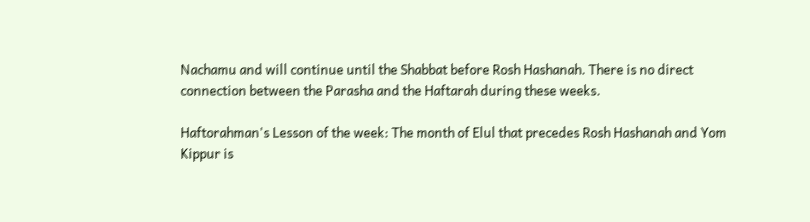Nachamu and will continue until the Shabbat before Rosh Hashanah. There is no direct connection between the Parasha and the Haftarah during these weeks.

Haftorahman's Lesson of the week: The month of Elul that precedes Rosh Hashanah and Yom Kippur is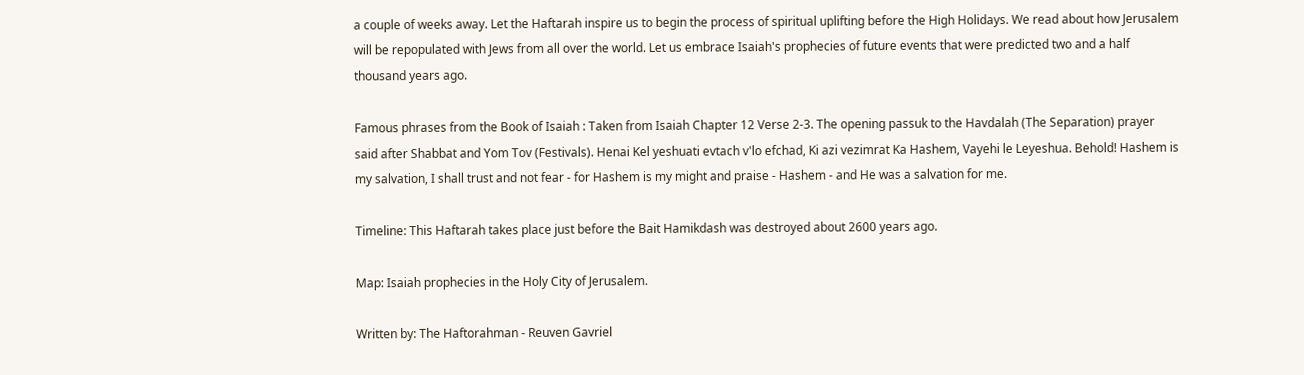a couple of weeks away. Let the Haftarah inspire us to begin the process of spiritual uplifting before the High Holidays. We read about how Jerusalem will be repopulated with Jews from all over the world. Let us embrace Isaiah's prophecies of future events that were predicted two and a half thousand years ago.

Famous phrases from the Book of Isaiah : Taken from Isaiah Chapter 12 Verse 2-3. The opening passuk to the Havdalah (The Separation) prayer said after Shabbat and Yom Tov (Festivals). Henai Kel yeshuati evtach v'lo efchad, Ki azi vezimrat Ka Hashem, Vayehi le Leyeshua. Behold! Hashem is my salvation, I shall trust and not fear - for Hashem is my might and praise - Hashem - and He was a salvation for me.

Timeline: This Haftarah takes place just before the Bait Hamikdash was destroyed about 2600 years ago.

Map: Isaiah prophecies in the Holy City of Jerusalem.

Written by: The Haftorahman - Reuven Gavriel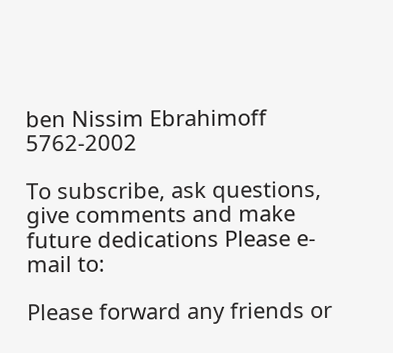ben Nissim Ebrahimoff 5762-2002

To subscribe, ask questions, give comments and make future dedications Please e-mail to:

Please forward any friends or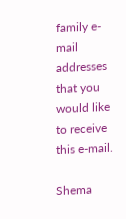family e-mail addresses that you would like to receive this e-mail.

Shema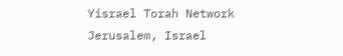Yisrael Torah Network
Jerusalem, Israel